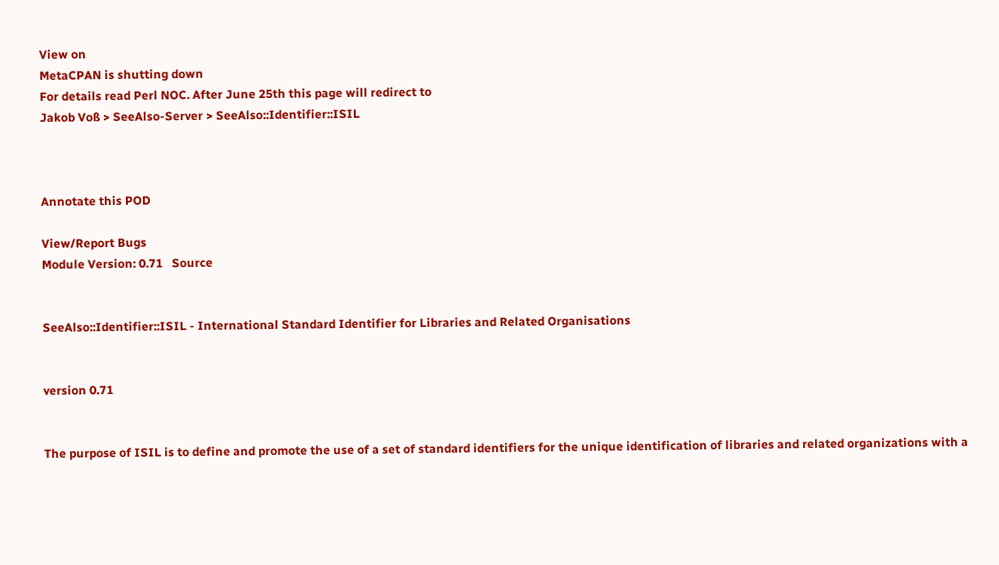View on
MetaCPAN is shutting down
For details read Perl NOC. After June 25th this page will redirect to
Jakob Voß > SeeAlso-Server > SeeAlso::Identifier::ISIL



Annotate this POD

View/Report Bugs
Module Version: 0.71   Source


SeeAlso::Identifier::ISIL - International Standard Identifier for Libraries and Related Organisations


version 0.71


The purpose of ISIL is to define and promote the use of a set of standard identifiers for the unique identification of libraries and related organizations with a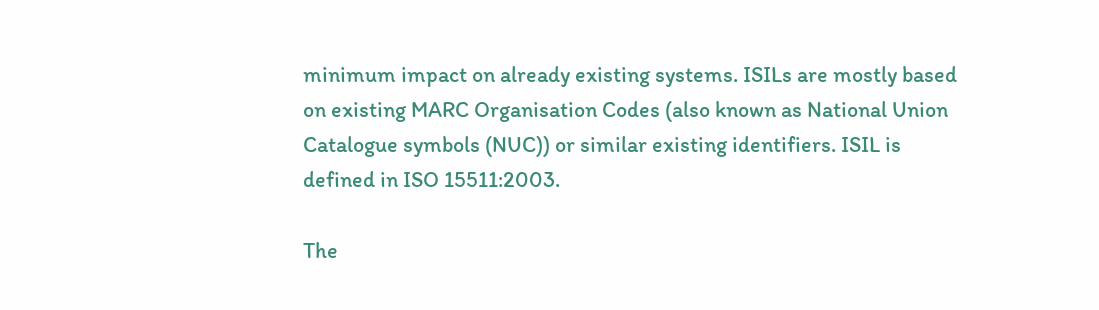minimum impact on already existing systems. ISILs are mostly based on existing MARC Organisation Codes (also known as National Union Catalogue symbols (NUC)) or similar existing identifiers. ISIL is defined in ISO 15511:2003.

The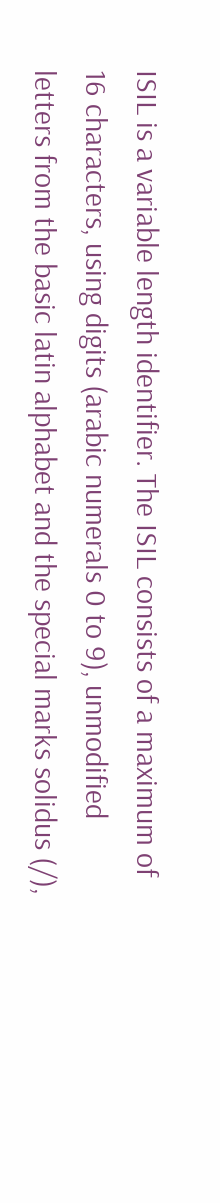ISIL is a variable length identifier. The ISIL consists of a maximum of 16 characters, using digits (arabic numerals 0 to 9), unmodified letters from the basic latin alphabet and the special marks solidus (/),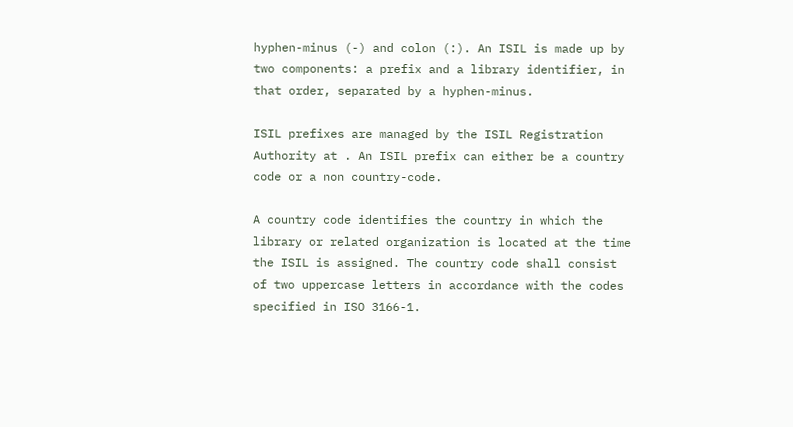hyphen-minus (-) and colon (:). An ISIL is made up by two components: a prefix and a library identifier, in that order, separated by a hyphen-minus.

ISIL prefixes are managed by the ISIL Registration Authority at . An ISIL prefix can either be a country code or a non country-code.

A country code identifies the country in which the library or related organization is located at the time the ISIL is assigned. The country code shall consist of two uppercase letters in accordance with the codes specified in ISO 3166-1.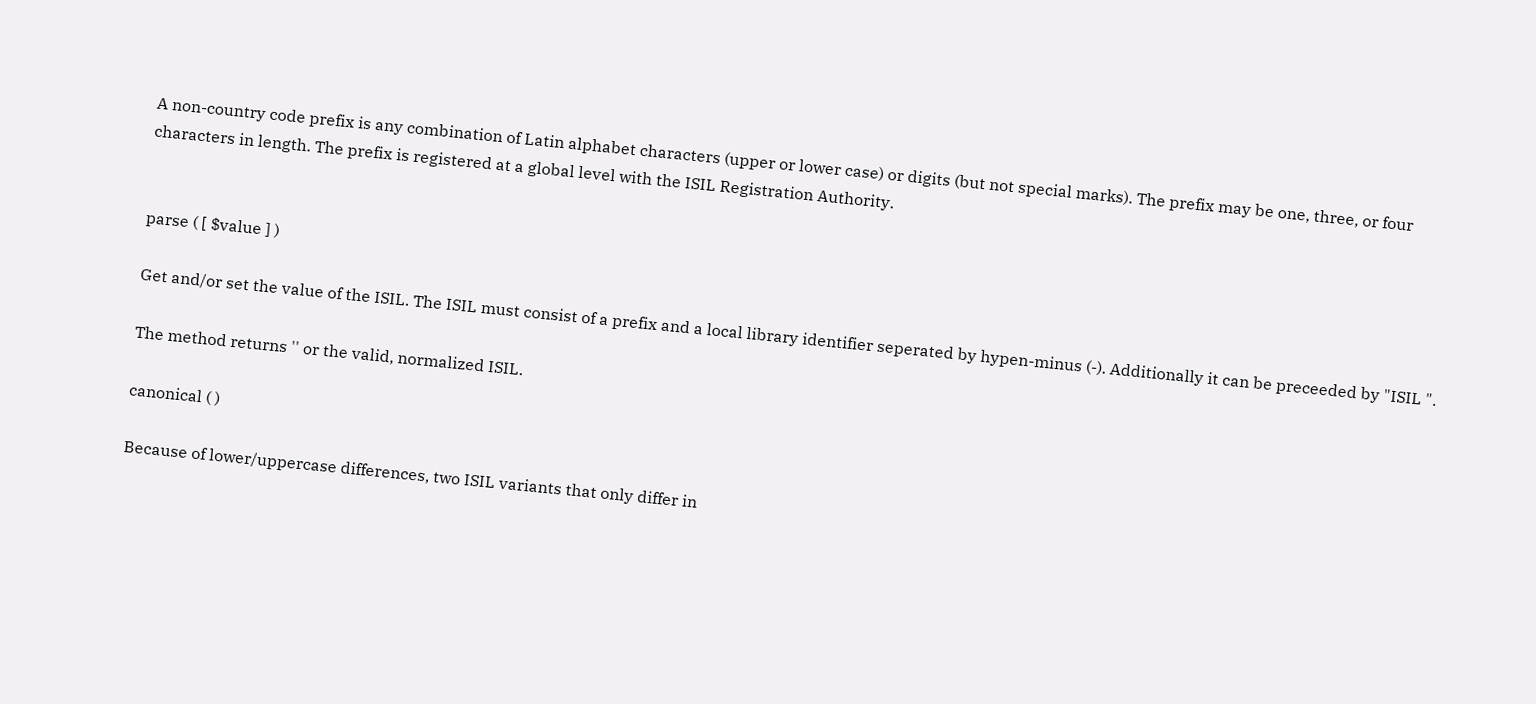A non-country code prefix is any combination of Latin alphabet characters (upper or lower case) or digits (but not special marks). The prefix may be one, three, or four characters in length. The prefix is registered at a global level with the ISIL Registration Authority.


parse ( [ $value ] )

Get and/or set the value of the ISIL. The ISIL must consist of a prefix and a local library identifier seperated by hypen-minus (-). Additionally it can be preceeded by "ISIL ".

The method returns '' or the valid, normalized ISIL.

canonical ( )

Because of lower/uppercase differences, two ISIL variants that only differ in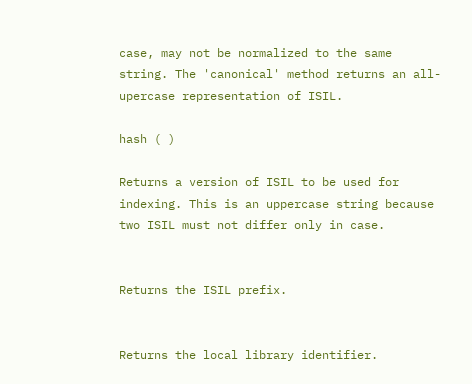case, may not be normalized to the same string. The 'canonical' method returns an all-upercase representation of ISIL.

hash ( )

Returns a version of ISIL to be used for indexing. This is an uppercase string because two ISIL must not differ only in case.


Returns the ISIL prefix.


Returns the local library identifier.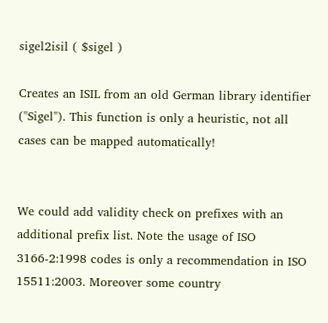sigel2isil ( $sigel )

Creates an ISIL from an old German library identifier ("Sigel"). This function is only a heuristic, not all cases can be mapped automatically!


We could add validity check on prefixes with an additional prefix list. Note the usage of ISO 3166-2:1998 codes is only a recommendation in ISO 15511:2003. Moreover some country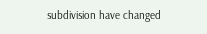subdivision have changed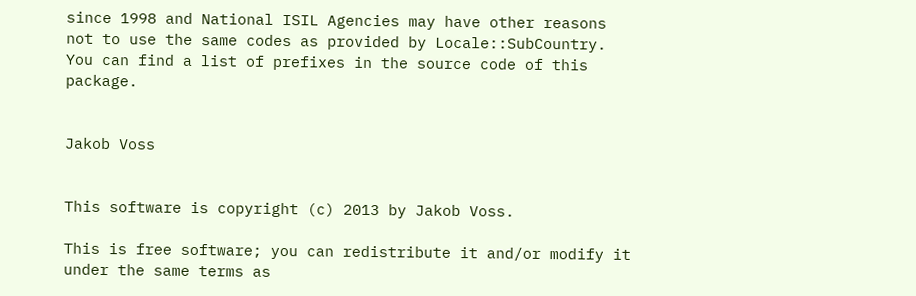since 1998 and National ISIL Agencies may have other reasons not to use the same codes as provided by Locale::SubCountry. You can find a list of prefixes in the source code of this package.


Jakob Voss


This software is copyright (c) 2013 by Jakob Voss.

This is free software; you can redistribute it and/or modify it under the same terms as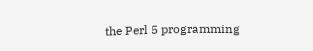the Perl 5 programming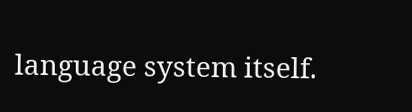language system itself.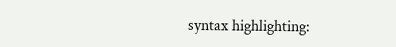syntax highlighting: